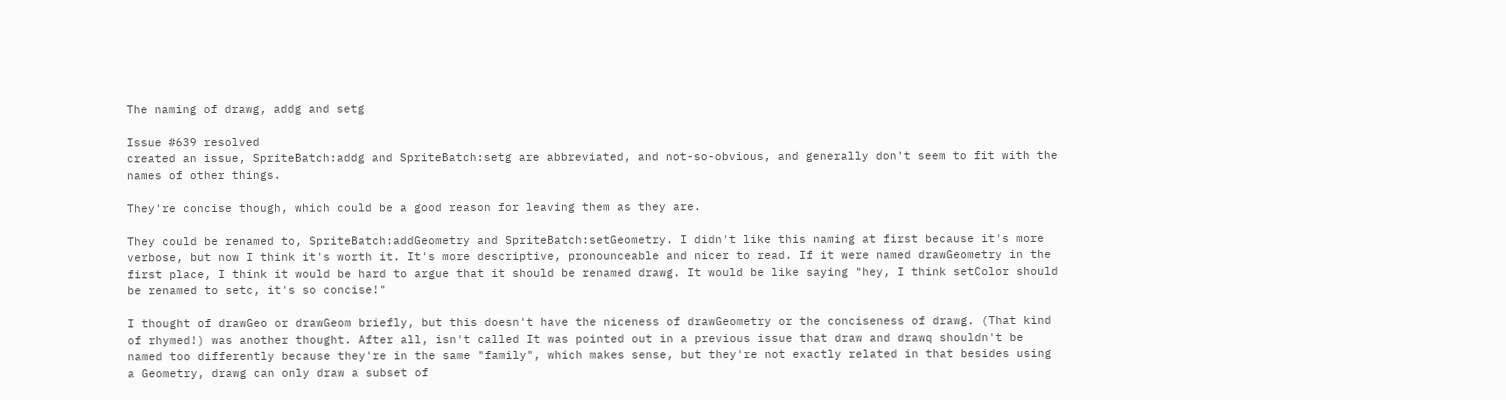The naming of drawg, addg and setg

Issue #639 resolved
created an issue, SpriteBatch:addg and SpriteBatch:setg are abbreviated, and not-so-obvious, and generally don't seem to fit with the names of other things.

They're concise though, which could be a good reason for leaving them as they are.

They could be renamed to, SpriteBatch:addGeometry and SpriteBatch:setGeometry. I didn't like this naming at first because it's more verbose, but now I think it's worth it. It's more descriptive, pronounceable and nicer to read. If it were named drawGeometry in the first place, I think it would be hard to argue that it should be renamed drawg. It would be like saying "hey, I think setColor should be renamed to setc, it's so concise!"

I thought of drawGeo or drawGeom briefly, but this doesn't have the niceness of drawGeometry or the conciseness of drawg. (That kind of rhymed!) was another thought. After all, isn't called It was pointed out in a previous issue that draw and drawq shouldn't be named too differently because they're in the same "family", which makes sense, but they're not exactly related in that besides using a Geometry, drawg can only draw a subset of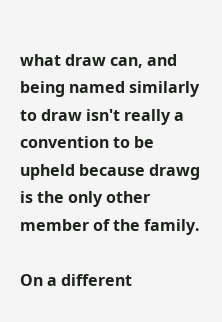what draw can, and being named similarly to draw isn't really a convention to be upheld because drawg is the only other member of the family.

On a different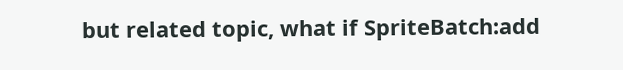but related topic, what if SpriteBatch:add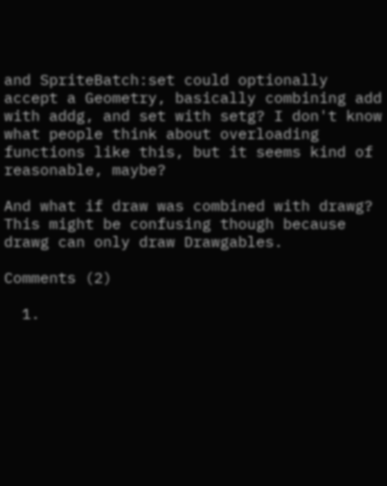and SpriteBatch:set could optionally accept a Geometry, basically combining add with addg, and set with setg? I don't know what people think about overloading functions like this, but it seems kind of reasonable, maybe?

And what if draw was combined with drawg? This might be confusing though because drawg can only draw Drawgables.

Comments (2)

  1.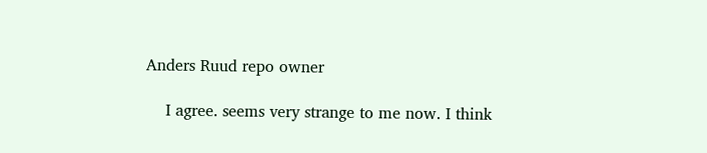Anders Ruud repo owner

    I agree. seems very strange to me now. I think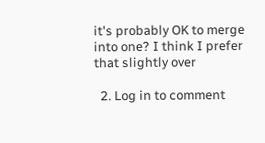it's probably OK to merge into one? I think I prefer that slightly over

  2. Log in to comment